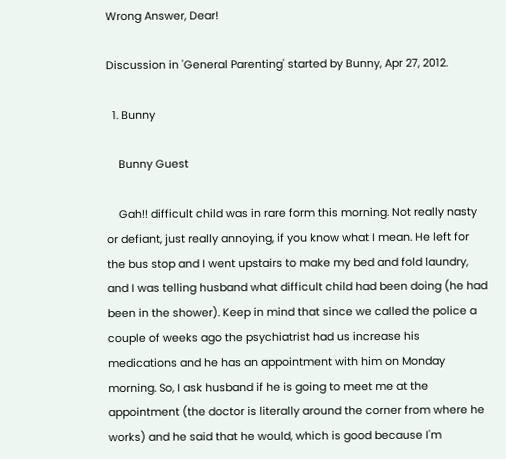Wrong Answer, Dear!

Discussion in 'General Parenting' started by Bunny, Apr 27, 2012.

  1. Bunny

    Bunny Guest

    Gah!! difficult child was in rare form this morning. Not really nasty or defiant, just really annoying, if you know what I mean. He left for the bus stop and I went upstairs to make my bed and fold laundry, and I was telling husband what difficult child had been doing (he had been in the shower). Keep in mind that since we called the police a couple of weeks ago the psychiatrist had us increase his medications and he has an appointment with him on Monday morning. So, I ask husband if he is going to meet me at the appointment (the doctor is literally around the corner from where he works) and he said that he would, which is good because I'm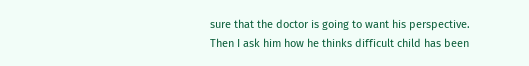sure that the doctor is going to want his perspective. Then I ask him how he thinks difficult child has been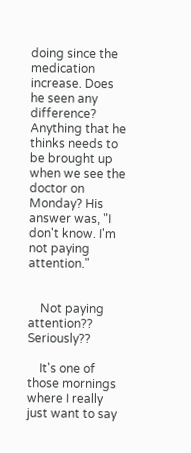doing since the medication increase. Does he seen any difference? Anything that he thinks needs to be brought up when we see the doctor on Monday? His answer was, "I don't know. I'm not paying attention."


    Not paying attention?? Seriously??

    It's one of those mornings where I really just want to say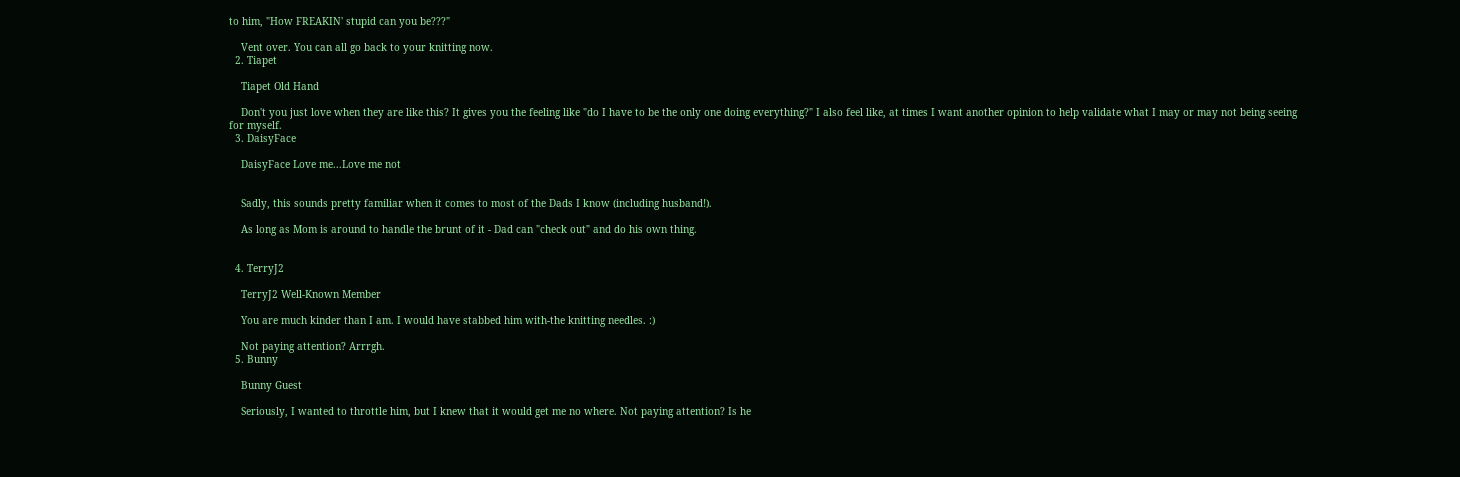to him, "How FREAKIN' stupid can you be???"

    Vent over. You can all go back to your knitting now.
  2. Tiapet

    Tiapet Old Hand

    Don't you just love when they are like this? It gives you the feeling like "do I have to be the only one doing everything?" I also feel like, at times I want another opinion to help validate what I may or may not being seeing for myself.
  3. DaisyFace

    DaisyFace Love me...Love me not


    Sadly, this sounds pretty familiar when it comes to most of the Dads I know (including husband!).

    As long as Mom is around to handle the brunt of it - Dad can "check out" and do his own thing.


  4. TerryJ2

    TerryJ2 Well-Known Member

    You are much kinder than I am. I would have stabbed him with-the knitting needles. :)

    Not paying attention? Arrrgh.
  5. Bunny

    Bunny Guest

    Seriously, I wanted to throttle him, but I knew that it would get me no where. Not paying attention? Is he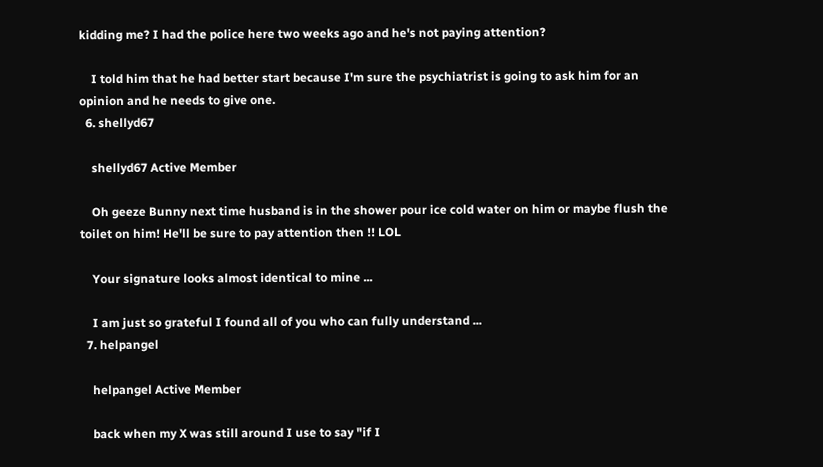kidding me? I had the police here two weeks ago and he's not paying attention?

    I told him that he had better start because I'm sure the psychiatrist is going to ask him for an opinion and he needs to give one.
  6. shellyd67

    shellyd67 Active Member

    Oh geeze Bunny next time husband is in the shower pour ice cold water on him or maybe flush the toilet on him! He'll be sure to pay attention then !! LOL

    Your signature looks almost identical to mine ...

    I am just so grateful I found all of you who can fully understand ...
  7. helpangel

    helpangel Active Member

    back when my X was still around I use to say "if I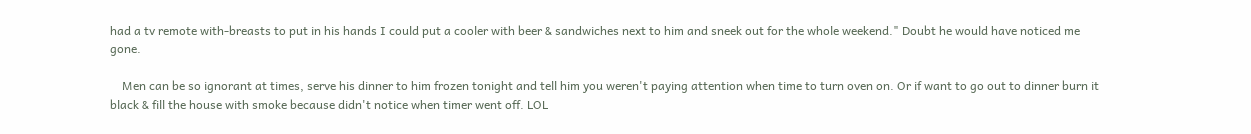had a tv remote with-breasts to put in his hands I could put a cooler with beer & sandwiches next to him and sneek out for the whole weekend." Doubt he would have noticed me gone.

    Men can be so ignorant at times, serve his dinner to him frozen tonight and tell him you weren't paying attention when time to turn oven on. Or if want to go out to dinner burn it black & fill the house with smoke because didn't notice when timer went off. LOL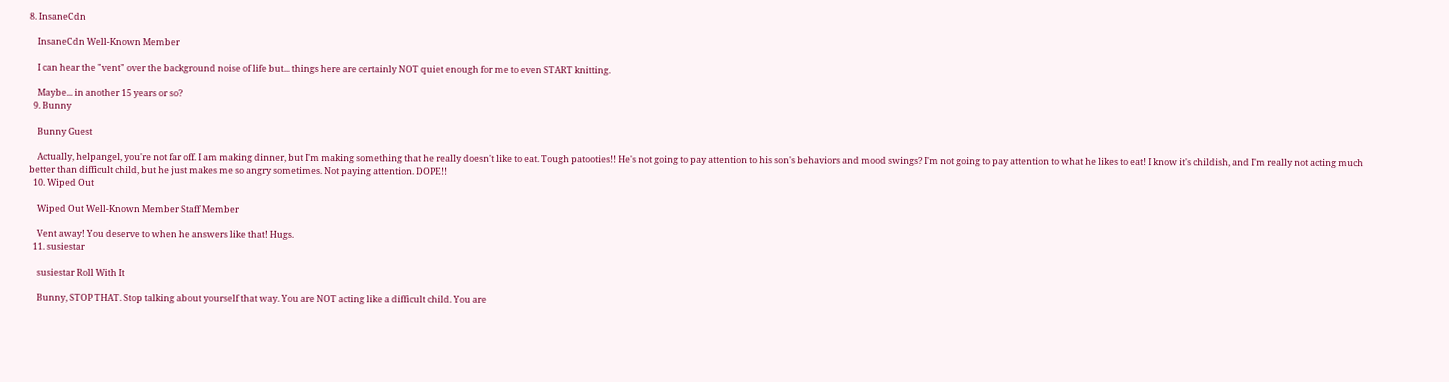8. InsaneCdn

    InsaneCdn Well-Known Member

    I can hear the "vent" over the background noise of life but... things here are certainly NOT quiet enough for me to even START knitting.

    Maybe... in another 15 years or so?
  9. Bunny

    Bunny Guest

    Actually, helpangel, you're not far off. I am making dinner, but I'm making something that he really doesn't like to eat. Tough patooties!! He's not going to pay attention to his son's behaviors and mood swings? I'm not going to pay attention to what he likes to eat! I know it's childish, and I'm really not acting much better than difficult child, but he just makes me so angry sometimes. Not paying attention. DOPE!!
  10. Wiped Out

    Wiped Out Well-Known Member Staff Member

    Vent away! You deserve to when he answers like that! Hugs.
  11. susiestar

    susiestar Roll With It

    Bunny, STOP THAT. Stop talking about yourself that way. You are NOT acting like a difficult child. You are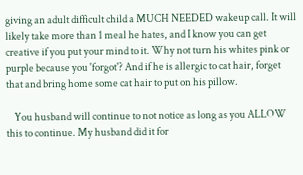giving an adult difficult child a MUCH NEEDED wakeup call. It will likely take more than 1 meal he hates, and I know you can get creative if you put your mind to it. Why not turn his whites pink or purple because you 'forgot'? And if he is allergic to cat hair, forget that and bring home some cat hair to put on his pillow.

    You husband will continue to not notice as long as you ALLOW this to continue. My husband did it for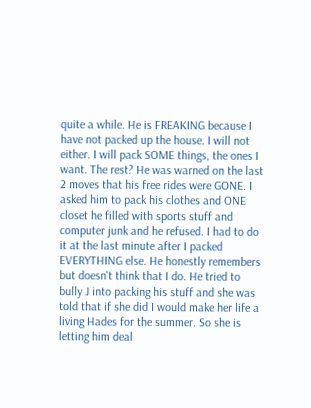quite a while. He is FREAKING because I have not packed up the house. I will not either. I will pack SOME things, the ones I want. The rest? He was warned on the last 2 moves that his free rides were GONE. I asked him to pack his clothes and ONE closet he filled with sports stuff and computer junk and he refused. I had to do it at the last minute after I packed EVERYTHING else. He honestly remembers but doesn't think that I do. He tried to bully J into packing his stuff and she was told that if she did I would make her life a living Hades for the summer. So she is letting him deal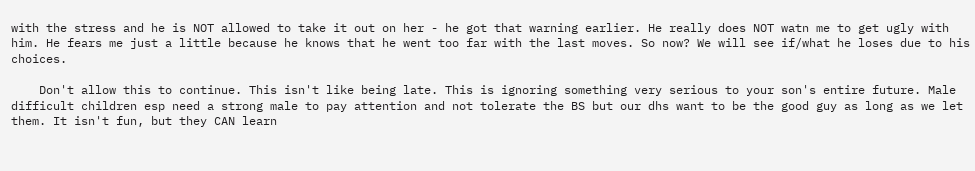with the stress and he is NOT allowed to take it out on her - he got that warning earlier. He really does NOT watn me to get ugly with him. He fears me just a little because he knows that he went too far with the last moves. So now? We will see if/what he loses due to his choices.

    Don't allow this to continue. This isn't like being late. This is ignoring something very serious to your son's entire future. Male difficult children esp need a strong male to pay attention and not tolerate the BS but our dhs want to be the good guy as long as we let them. It isn't fun, but they CAN learn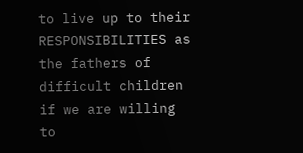to live up to their RESPONSIBILITIES as the fathers of difficult children if we are willing to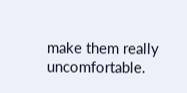make them really uncomfortable.